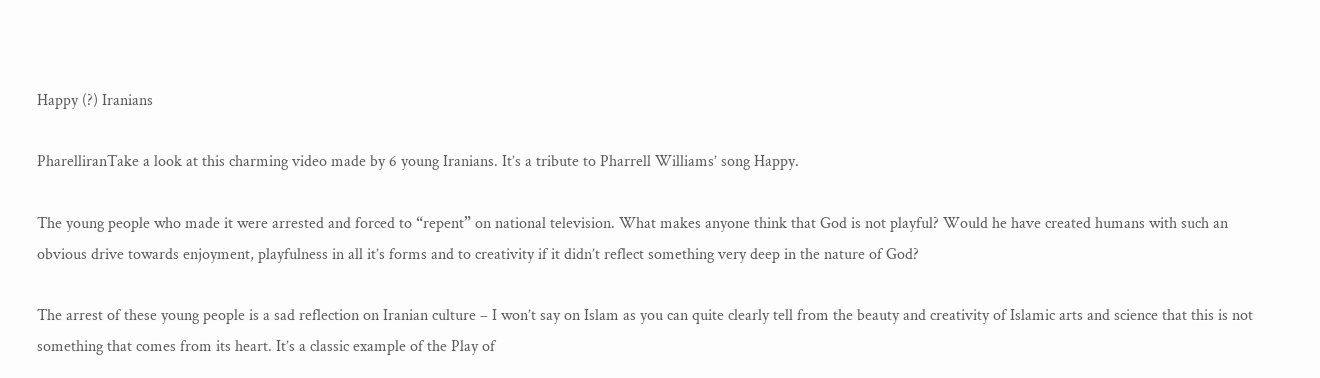Happy (?) Iranians

PharelliranTake a look at this charming video made by 6 young Iranians. It’s a tribute to Pharrell Williams’ song Happy.

The young people who made it were arrested and forced to “repent” on national television. What makes anyone think that God is not playful? Would he have created humans with such an obvious drive towards enjoyment, playfulness in all it’s forms and to creativity if it didn’t reflect something very deep in the nature of God?

The arrest of these young people is a sad reflection on Iranian culture – I won’t say on Islam as you can quite clearly tell from the beauty and creativity of Islamic arts and science that this is not something that comes from its heart. It’s a classic example of the Play of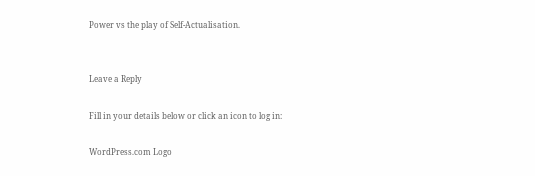Power vs the play of Self-Actualisation.


Leave a Reply

Fill in your details below or click an icon to log in:

WordPress.com Logo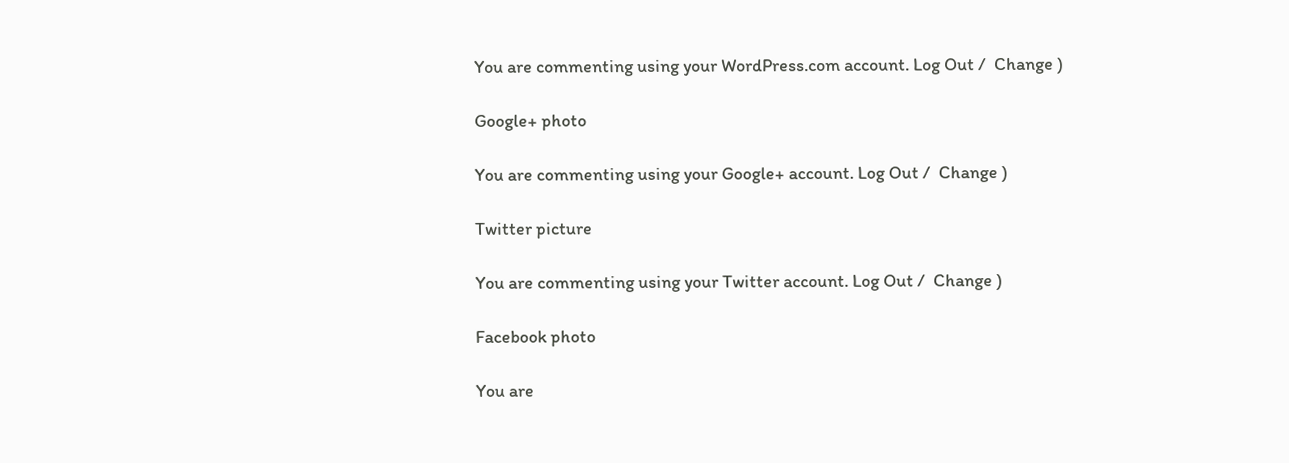You are commenting using your WordPress.com account. Log Out /  Change )

Google+ photo

You are commenting using your Google+ account. Log Out /  Change )

Twitter picture

You are commenting using your Twitter account. Log Out /  Change )

Facebook photo

You are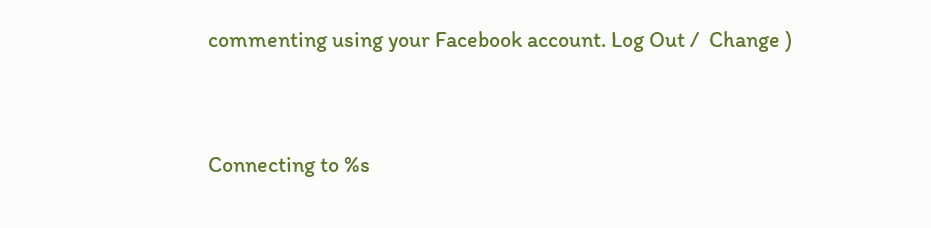commenting using your Facebook account. Log Out /  Change )


Connecting to %s